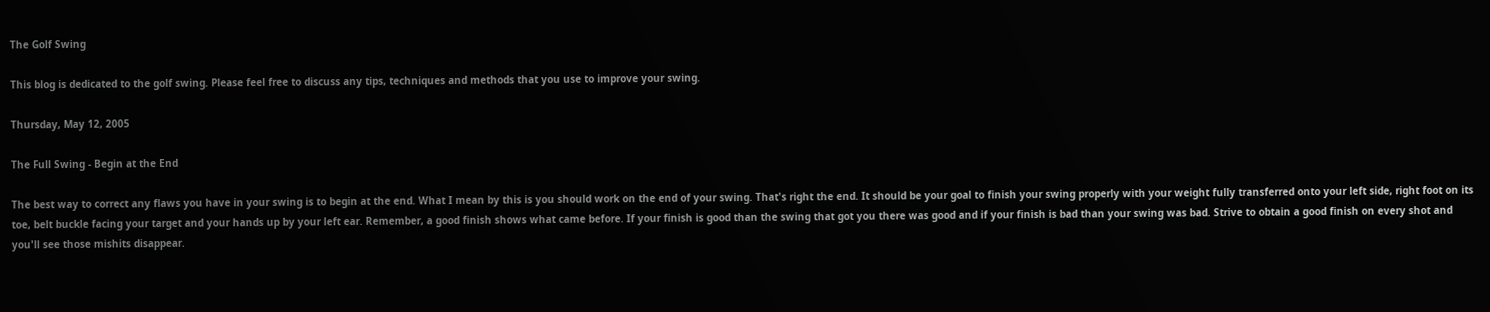The Golf Swing

This blog is dedicated to the golf swing. Please feel free to discuss any tips, techniques and methods that you use to improve your swing.

Thursday, May 12, 2005

The Full Swing - Begin at the End

The best way to correct any flaws you have in your swing is to begin at the end. What I mean by this is you should work on the end of your swing. That's right the end. It should be your goal to finish your swing properly with your weight fully transferred onto your left side, right foot on its toe, belt buckle facing your target and your hands up by your left ear. Remember, a good finish shows what came before. If your finish is good than the swing that got you there was good and if your finish is bad than your swing was bad. Strive to obtain a good finish on every shot and you'll see those mishits disappear.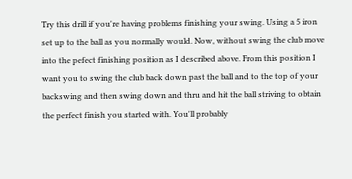Try this drill if you're having problems finishing your swing. Using a 5 iron set up to the ball as you normally would. Now, without swing the club move into the pefect finishing position as I described above. From this position I want you to swing the club back down past the ball and to the top of your backswing and then swing down and thru and hit the ball striving to obtain the perfect finish you started with. You'll probably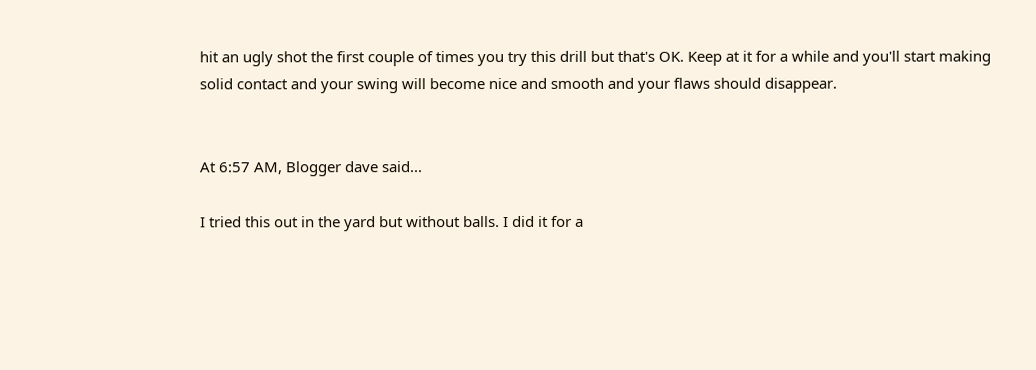hit an ugly shot the first couple of times you try this drill but that's OK. Keep at it for a while and you'll start making solid contact and your swing will become nice and smooth and your flaws should disappear.


At 6:57 AM, Blogger dave said...

I tried this out in the yard but without balls. I did it for a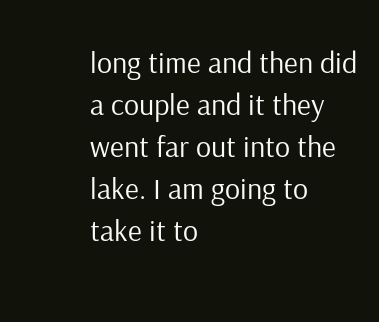long time and then did a couple and it they went far out into the lake. I am going to take it to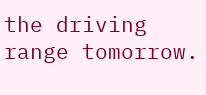the driving range tomorrow.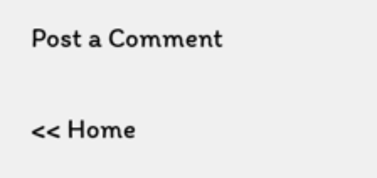Post a Comment

<< Home